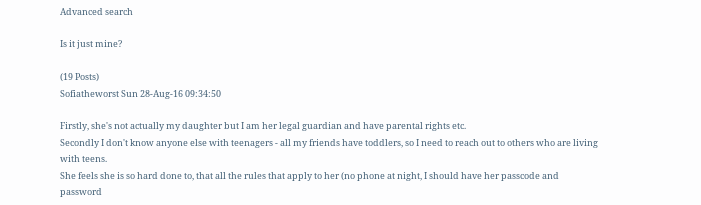Advanced search

Is it just mine?

(19 Posts)
Sofiatheworst Sun 28-Aug-16 09:34:50

Firstly, she's not actually my daughter but I am her legal guardian and have parental rights etc.
Secondly I don't know anyone else with teenagers - all my friends have toddlers, so I need to reach out to others who are living with teens.
She feels she is so hard done to, that all the rules that apply to her (no phone at night, I should have her passcode and password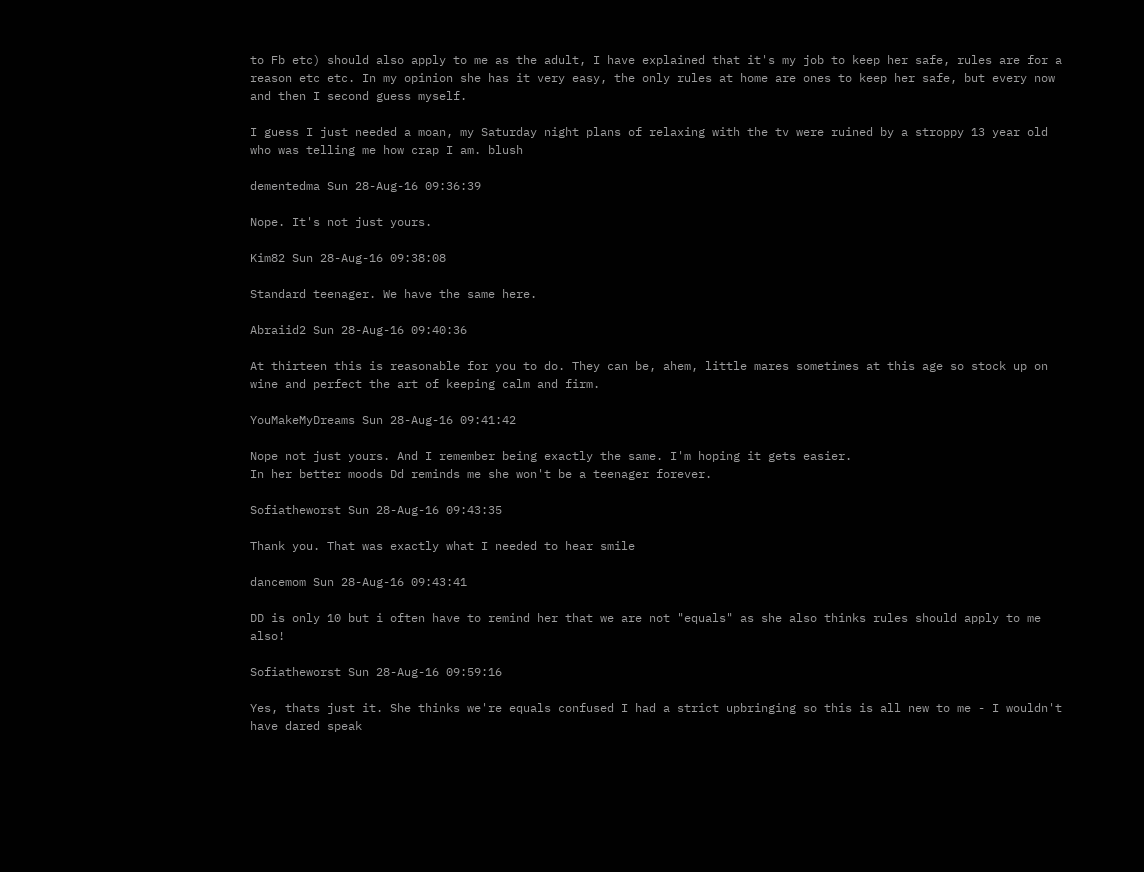to Fb etc) should also apply to me as the adult, I have explained that it's my job to keep her safe, rules are for a reason etc etc. In my opinion she has it very easy, the only rules at home are ones to keep her safe, but every now and then I second guess myself.

I guess I just needed a moan, my Saturday night plans of relaxing with the tv were ruined by a stroppy 13 year old who was telling me how crap I am. blush

dementedma Sun 28-Aug-16 09:36:39

Nope. It's not just yours.

Kim82 Sun 28-Aug-16 09:38:08

Standard teenager. We have the same here.

Abraiid2 Sun 28-Aug-16 09:40:36

At thirteen this is reasonable for you to do. They can be, ahem, little mares sometimes at this age so stock up on wine and perfect the art of keeping calm and firm.

YouMakeMyDreams Sun 28-Aug-16 09:41:42

Nope not just yours. And I remember being exactly the same. I'm hoping it gets easier.
In her better moods Dd reminds me she won't be a teenager forever.

Sofiatheworst Sun 28-Aug-16 09:43:35

Thank you. That was exactly what I needed to hear smile

dancemom Sun 28-Aug-16 09:43:41

DD is only 10 but i often have to remind her that we are not "equals" as she also thinks rules should apply to me also!

Sofiatheworst Sun 28-Aug-16 09:59:16

Yes, thats just it. She thinks we're equals confused I had a strict upbringing so this is all new to me - I wouldn't have dared speak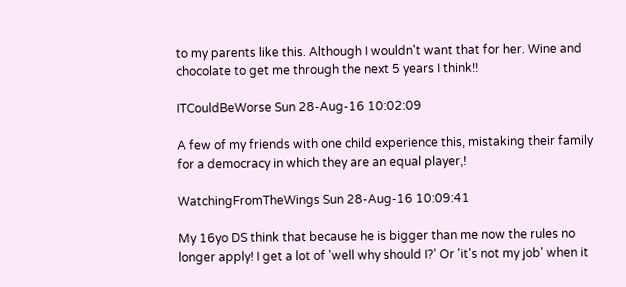to my parents like this. Although I wouldn't want that for her. Wine and chocolate to get me through the next 5 years I think!!

ITCouldBeWorse Sun 28-Aug-16 10:02:09

A few of my friends with one child experience this, mistaking their family for a democracy in which they are an equal player,!

WatchingFromTheWings Sun 28-Aug-16 10:09:41

My 16yo DS think that because he is bigger than me now the rules no longer apply! I get a lot of 'well why should I?' Or 'it's not my job' when it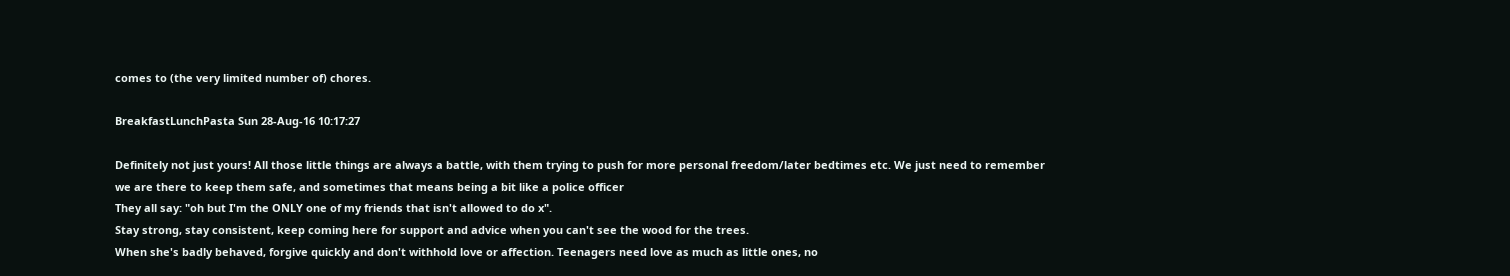comes to (the very limited number of) chores.

BreakfastLunchPasta Sun 28-Aug-16 10:17:27

Definitely not just yours! All those little things are always a battle, with them trying to push for more personal freedom/later bedtimes etc. We just need to remember we are there to keep them safe, and sometimes that means being a bit like a police officer
They all say: "oh but I'm the ONLY one of my friends that isn't allowed to do x".
Stay strong, stay consistent, keep coming here for support and advice when you can't see the wood for the trees.
When she's badly behaved, forgive quickly and don't withhold love or affection. Teenagers need love as much as little ones, no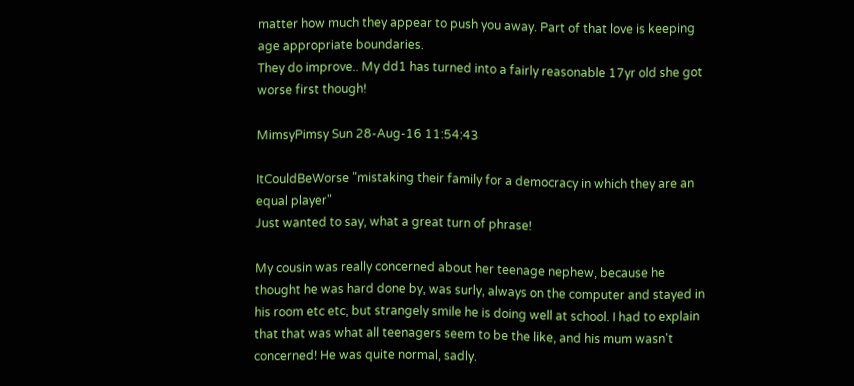matter how much they appear to push you away. Part of that love is keeping age appropriate boundaries.
They do improve.. My dd1 has turned into a fairly reasonable 17yr old she got worse first though!

MimsyPimsy Sun 28-Aug-16 11:54:43

ItCouldBeWorse "mistaking their family for a democracy in which they are an equal player"
Just wanted to say, what a great turn of phrase!

My cousin was really concerned about her teenage nephew, because he thought he was hard done by, was surly, always on the computer and stayed in his room etc etc, but strangely smile he is doing well at school. I had to explain that that was what all teenagers seem to be the like, and his mum wasn't concerned! He was quite normal, sadly.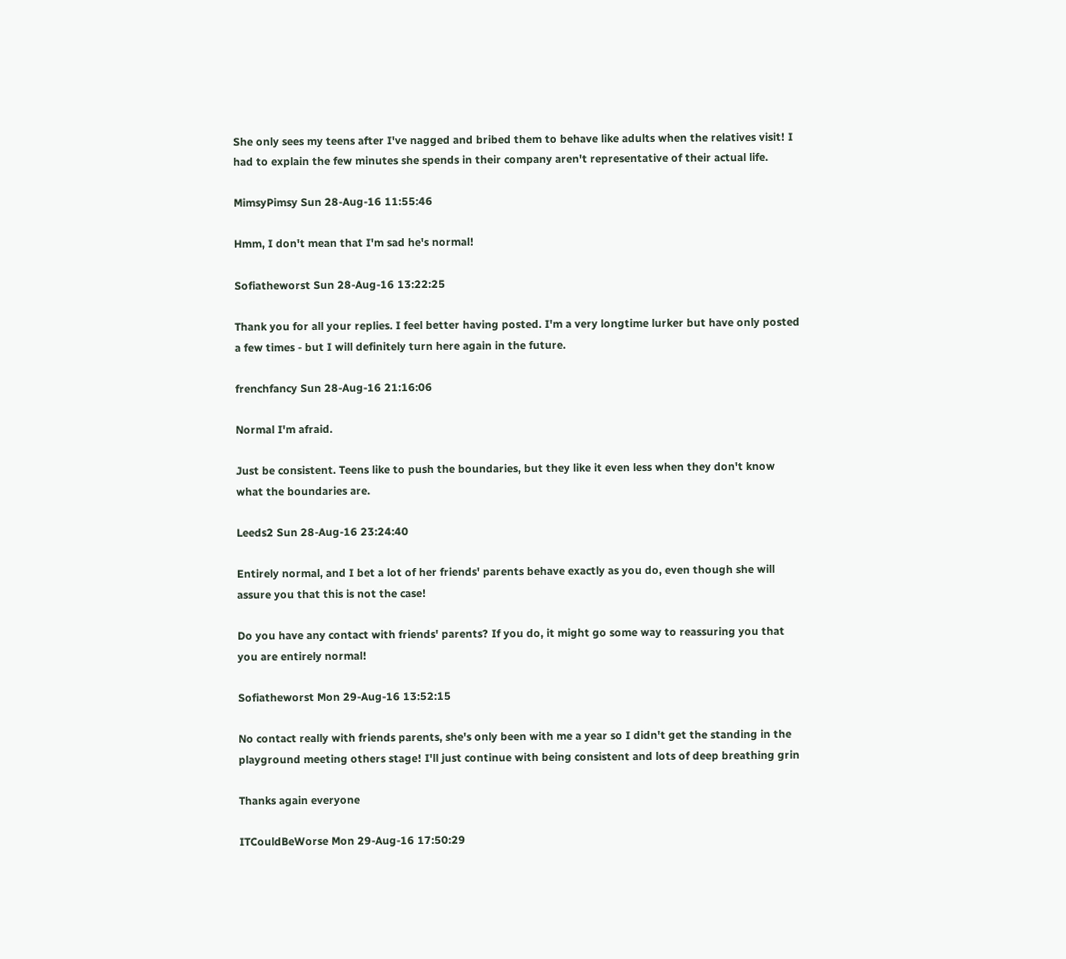She only sees my teens after I've nagged and bribed them to behave like adults when the relatives visit! I had to explain the few minutes she spends in their company aren't representative of their actual life.

MimsyPimsy Sun 28-Aug-16 11:55:46

Hmm, I don't mean that I'm sad he's normal!

Sofiatheworst Sun 28-Aug-16 13:22:25

Thank you for all your replies. I feel better having posted. I'm a very longtime lurker but have only posted a few times - but I will definitely turn here again in the future.

frenchfancy Sun 28-Aug-16 21:16:06

Normal I'm afraid.

Just be consistent. Teens like to push the boundaries, but they like it even less when they don't know what the boundaries are.

Leeds2 Sun 28-Aug-16 23:24:40

Entirely normal, and I bet a lot of her friends' parents behave exactly as you do, even though she will assure you that this is not the case!

Do you have any contact with friends' parents? If you do, it might go some way to reassuring you that you are entirely normal!

Sofiatheworst Mon 29-Aug-16 13:52:15

No contact really with friends parents, she's only been with me a year so I didn't get the standing in the playground meeting others stage! I'll just continue with being consistent and lots of deep breathing grin

Thanks again everyone

ITCouldBeWorse Mon 29-Aug-16 17:50:29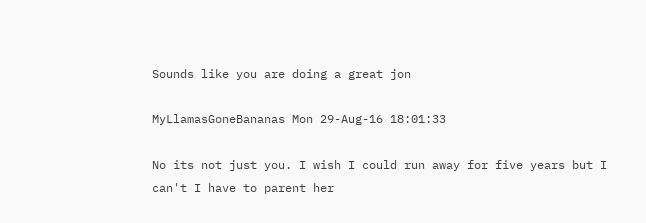Sounds like you are doing a great jon

MyLlamasGoneBananas Mon 29-Aug-16 18:01:33

No its not just you. I wish I could run away for five years but I can't I have to parent her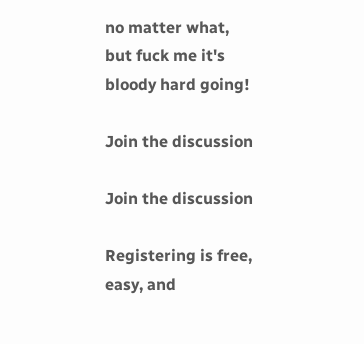no matter what, but fuck me it's bloody hard going!

Join the discussion

Join the discussion

Registering is free, easy, and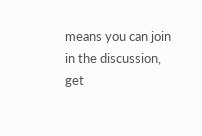means you can join in the discussion, get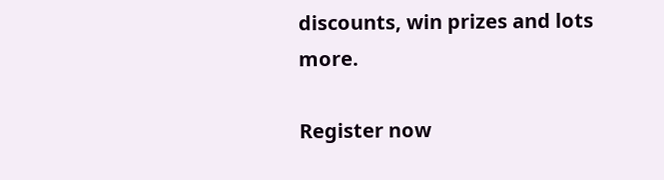discounts, win prizes and lots more.

Register now